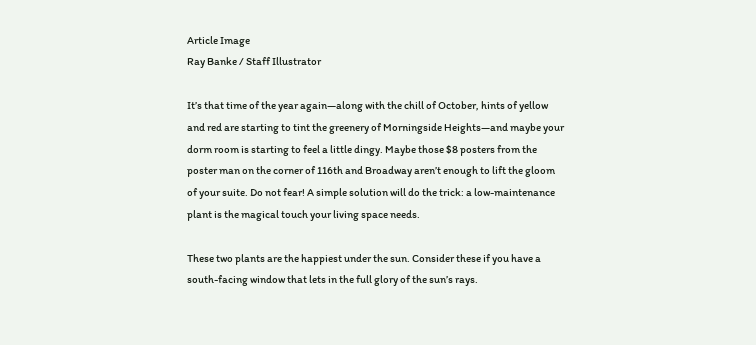Article Image
Ray Banke / Staff Illustrator

It’s that time of the year again—along with the chill of October, hints of yellow and red are starting to tint the greenery of Morningside Heights—and maybe your dorm room is starting to feel a little dingy. Maybe those $8 posters from the poster man on the corner of 116th and Broadway aren’t enough to lift the gloom of your suite. Do not fear! A simple solution will do the trick: a low-maintenance plant is the magical touch your living space needs.

These two plants are the happiest under the sun. Consider these if you have a south-facing window that lets in the full glory of the sun’s rays.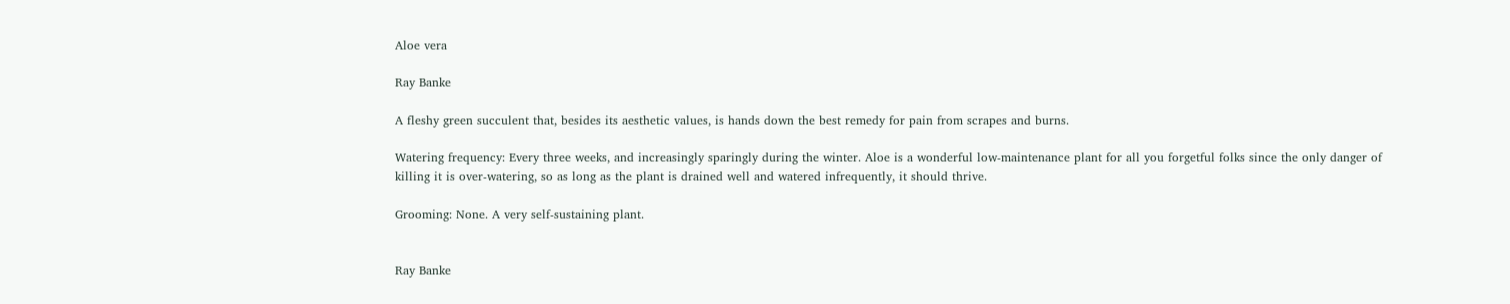Aloe vera

Ray Banke

A fleshy green succulent that, besides its aesthetic values, is hands down the best remedy for pain from scrapes and burns.

Watering frequency: Every three weeks, and increasingly sparingly during the winter. Aloe is a wonderful low-maintenance plant for all you forgetful folks since the only danger of killing it is over-watering, so as long as the plant is drained well and watered infrequently, it should thrive.

Grooming: None. A very self-sustaining plant.


Ray Banke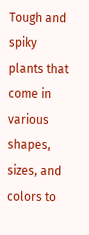Tough and spiky plants that come in various shapes, sizes, and colors to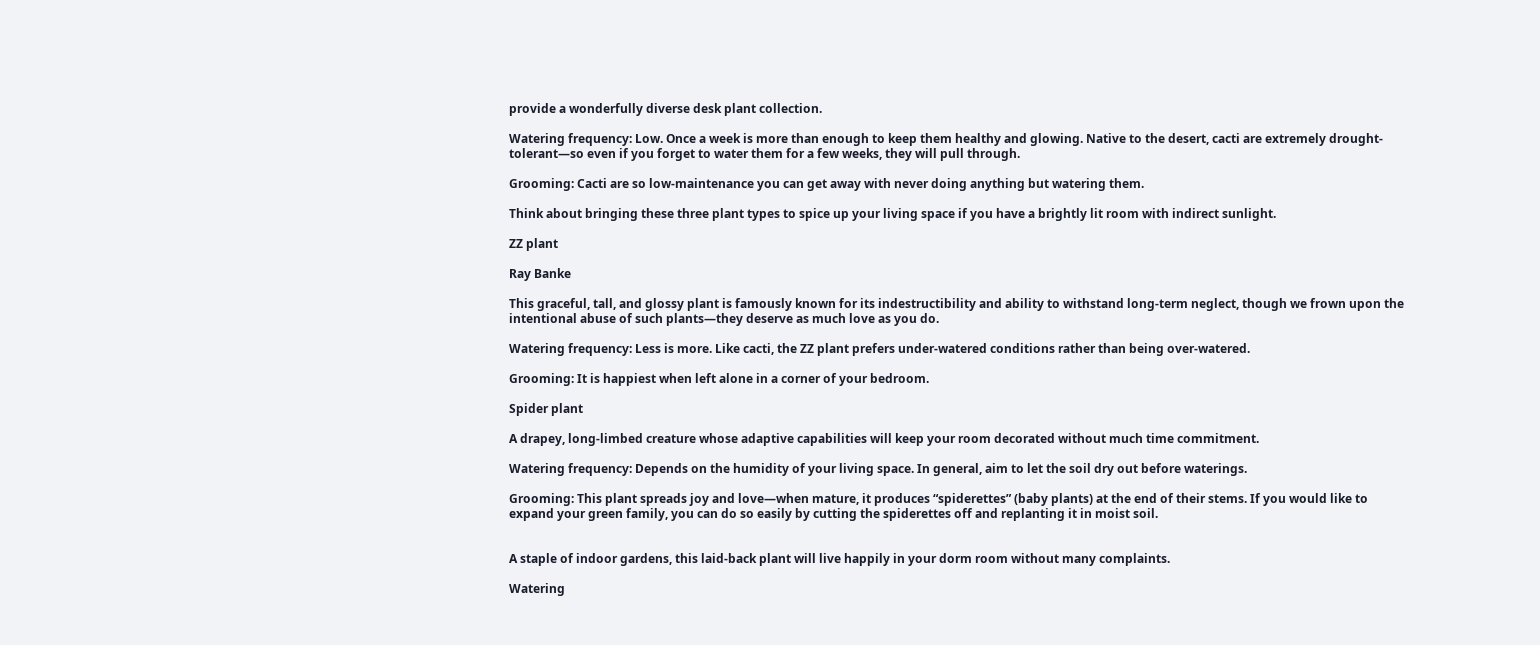provide a wonderfully diverse desk plant collection.

Watering frequency: Low. Once a week is more than enough to keep them healthy and glowing. Native to the desert, cacti are extremely drought-tolerant—so even if you forget to water them for a few weeks, they will pull through.

Grooming: Cacti are so low-maintenance you can get away with never doing anything but watering them.

Think about bringing these three plant types to spice up your living space if you have a brightly lit room with indirect sunlight.

ZZ plant

Ray Banke

This graceful, tall, and glossy plant is famously known for its indestructibility and ability to withstand long-term neglect, though we frown upon the intentional abuse of such plants—they deserve as much love as you do.

Watering frequency: Less is more. Like cacti, the ZZ plant prefers under-watered conditions rather than being over-watered.

Grooming: It is happiest when left alone in a corner of your bedroom.

Spider plant

A drapey, long-limbed creature whose adaptive capabilities will keep your room decorated without much time commitment.

Watering frequency: Depends on the humidity of your living space. In general, aim to let the soil dry out before waterings.

Grooming: This plant spreads joy and love—when mature, it produces “spiderettes” (baby plants) at the end of their stems. If you would like to expand your green family, you can do so easily by cutting the spiderettes off and replanting it in moist soil.


A staple of indoor gardens, this laid-back plant will live happily in your dorm room without many complaints.

Watering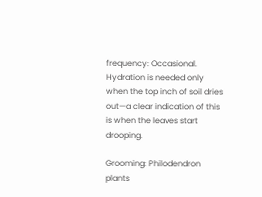frequency: Occasional. Hydration is needed only when the top inch of soil dries out—a clear indication of this is when the leaves start drooping.

Grooming: Philodendron plants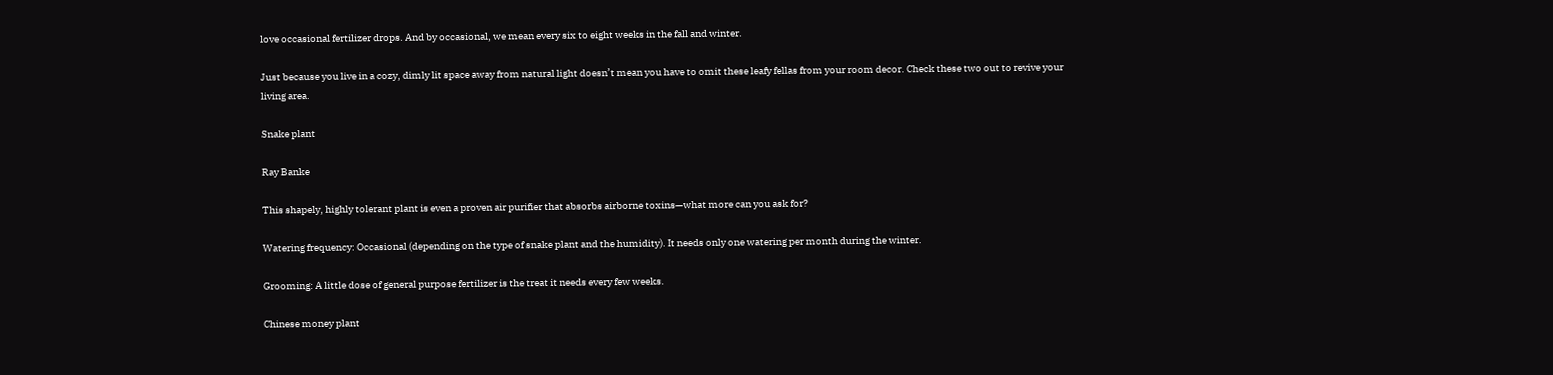love occasional fertilizer drops. And by occasional, we mean every six to eight weeks in the fall and winter.

Just because you live in a cozy, dimly lit space away from natural light doesn’t mean you have to omit these leafy fellas from your room decor. Check these two out to revive your living area.

Snake plant

Ray Banke

This shapely, highly tolerant plant is even a proven air purifier that absorbs airborne toxins—what more can you ask for?

Watering frequency: Occasional (depending on the type of snake plant and the humidity). It needs only one watering per month during the winter.

Grooming: A little dose of general purpose fertilizer is the treat it needs every few weeks.

Chinese money plant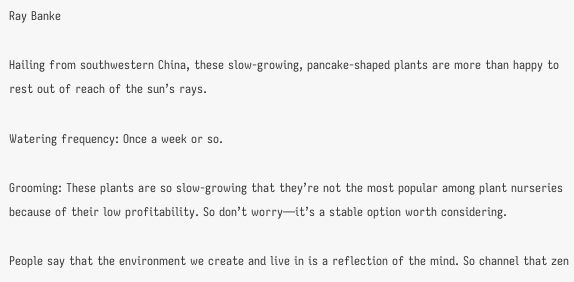Ray Banke

Hailing from southwestern China, these slow-growing, pancake-shaped plants are more than happy to rest out of reach of the sun’s rays.

Watering frequency: Once a week or so.

Grooming: These plants are so slow-growing that they’re not the most popular among plant nurseries because of their low profitability. So don’t worry—it’s a stable option worth considering.

People say that the environment we create and live in is a reflection of the mind. So channel that zen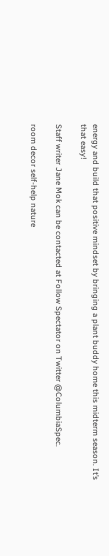energy and build that positive mindset by bringing a plant buddy home this midterm season. It’s that easy!

Staff writer Jane Mok can be contacted at Follow Spectator on Twitter @ColumbiaSpec.

room decor self-help nature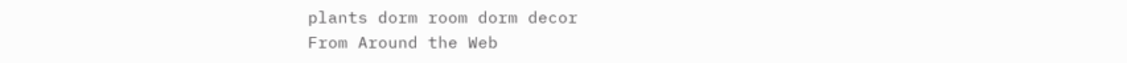plants dorm room dorm decor
From Around the Web